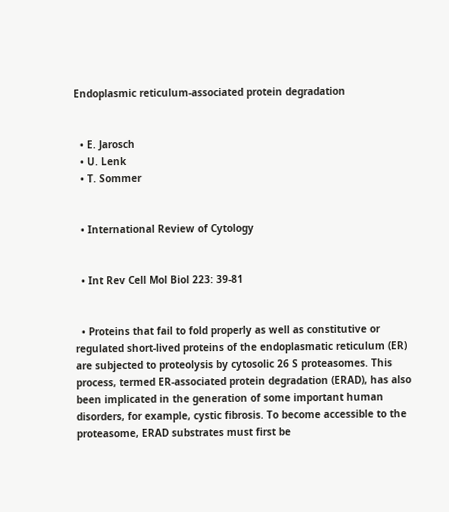Endoplasmic reticulum-associated protein degradation


  • E. Jarosch
  • U. Lenk
  • T. Sommer


  • International Review of Cytology


  • Int Rev Cell Mol Biol 223: 39-81


  • Proteins that fail to fold properly as well as constitutive or regulated short-lived proteins of the endoplasmatic reticulum (ER) are subjected to proteolysis by cytosolic 26 S proteasomes. This process, termed ER-associated protein degradation (ERAD), has also been implicated in the generation of some important human disorders, for example, cystic fibrosis. To become accessible to the proteasome, ERAD substrates must first be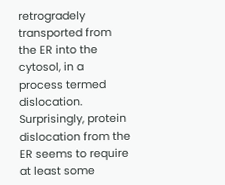retrogradely transported from the ER into the cytosol, in a process termed dislocation. Surprisingly, protein dislocation from the ER seems to require at least some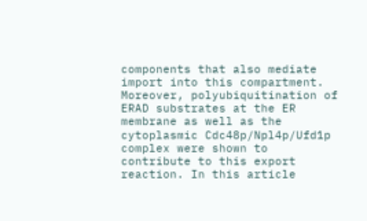components that also mediate import into this compartment. Moreover, polyubiquitination of ERAD substrates at the ER membrane as well as the cytoplasmic Cdc48p/Npl4p/Ufd1p complex were shown to contribute to this export reaction. In this article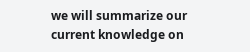we will summarize our current knowledge on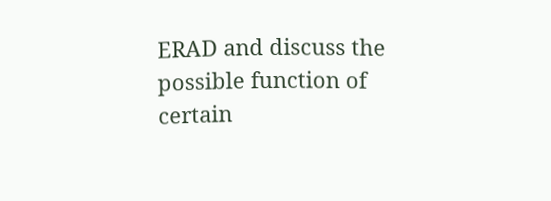ERAD and discuss the possible function of certain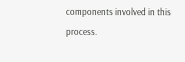components involved in this process.